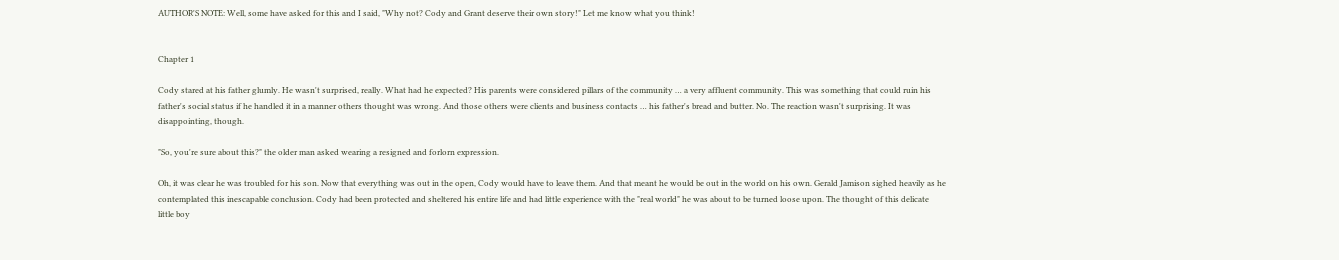AUTHOR'S NOTE: Well, some have asked for this and I said, "Why not? Cody and Grant deserve their own story!" Let me know what you think!


Chapter 1

Cody stared at his father glumly. He wasn't surprised, really. What had he expected? His parents were considered pillars of the community … a very affluent community. This was something that could ruin his father's social status if he handled it in a manner others thought was wrong. And those others were clients and business contacts … his father's bread and butter. No. The reaction wasn't surprising. It was disappointing, though.

"So, you're sure about this?" the older man asked wearing a resigned and forlorn expression.

Oh, it was clear he was troubled for his son. Now that everything was out in the open, Cody would have to leave them. And that meant he would be out in the world on his own. Gerald Jamison sighed heavily as he contemplated this inescapable conclusion. Cody had been protected and sheltered his entire life and had little experience with the "real world" he was about to be turned loose upon. The thought of this delicate little boy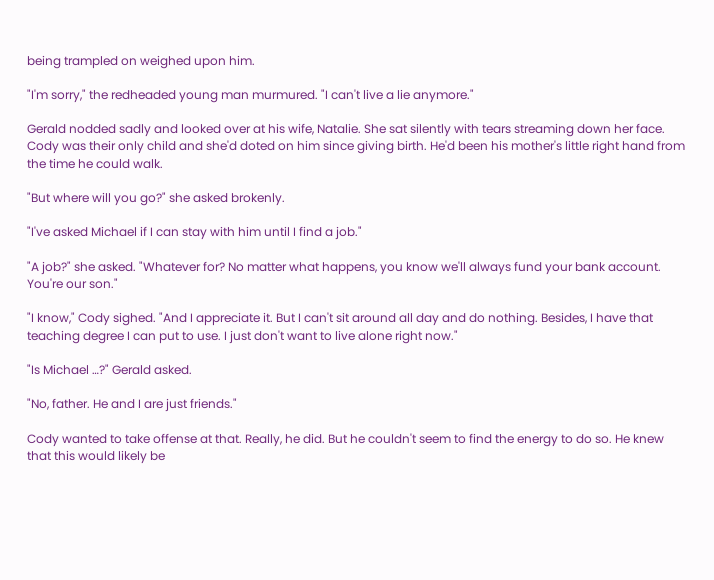being trampled on weighed upon him.

"I'm sorry," the redheaded young man murmured. "I can't live a lie anymore."

Gerald nodded sadly and looked over at his wife, Natalie. She sat silently with tears streaming down her face. Cody was their only child and she'd doted on him since giving birth. He'd been his mother's little right hand from the time he could walk.

"But where will you go?" she asked brokenly.

"I've asked Michael if I can stay with him until I find a job."

"A job?" she asked. "Whatever for? No matter what happens, you know we'll always fund your bank account. You're our son."

"I know," Cody sighed. "And I appreciate it. But I can't sit around all day and do nothing. Besides, I have that teaching degree I can put to use. I just don't want to live alone right now."

"Is Michael …?" Gerald asked.

"No, father. He and I are just friends."

Cody wanted to take offense at that. Really, he did. But he couldn't seem to find the energy to do so. He knew that this would likely be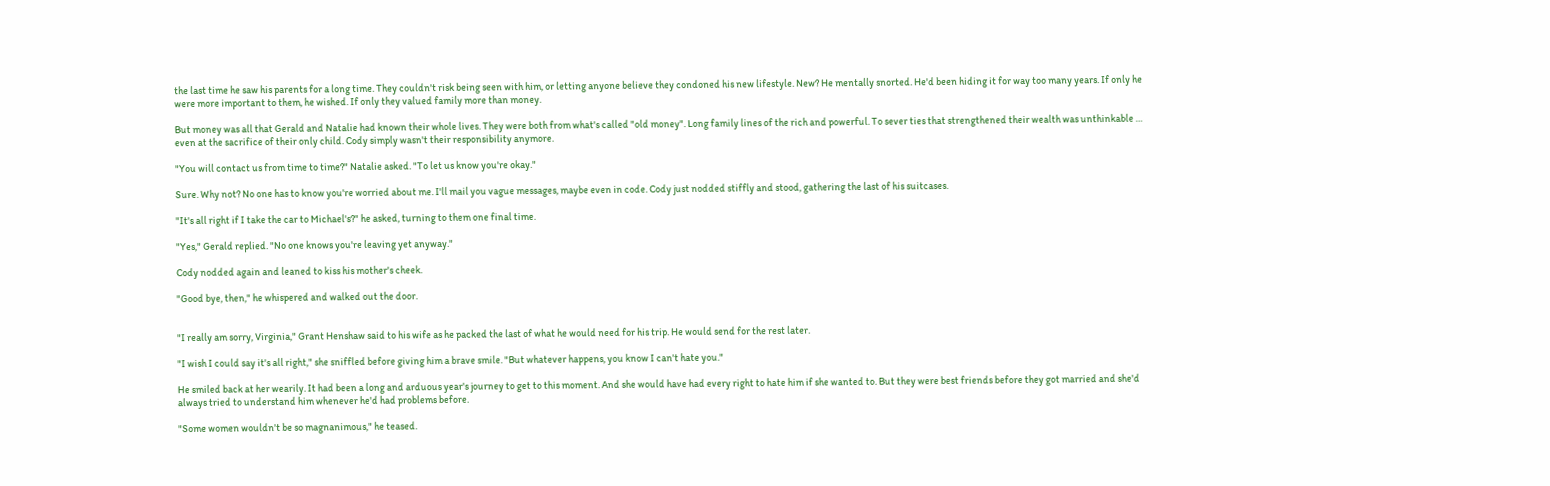the last time he saw his parents for a long time. They couldn't risk being seen with him, or letting anyone believe they condoned his new lifestyle. New? He mentally snorted. He'd been hiding it for way too many years. If only he were more important to them, he wished. If only they valued family more than money.

But money was all that Gerald and Natalie had known their whole lives. They were both from what's called "old money". Long family lines of the rich and powerful. To sever ties that strengthened their wealth was unthinkable … even at the sacrifice of their only child. Cody simply wasn't their responsibility anymore.

"You will contact us from time to time?" Natalie asked. "To let us know you're okay."

Sure. Why not? No one has to know you're worried about me. I'll mail you vague messages, maybe even in code. Cody just nodded stiffly and stood, gathering the last of his suitcases.

"It's all right if I take the car to Michael's?" he asked, turning to them one final time.

"Yes," Gerald replied. "No one knows you're leaving yet anyway."

Cody nodded again and leaned to kiss his mother's cheek.

"Good bye, then," he whispered and walked out the door.


"I really am sorry, Virginia," Grant Henshaw said to his wife as he packed the last of what he would need for his trip. He would send for the rest later.

"I wish I could say it's all right," she sniffled before giving him a brave smile. "But whatever happens, you know I can't hate you."

He smiled back at her wearily. It had been a long and arduous year's journey to get to this moment. And she would have had every right to hate him if she wanted to. But they were best friends before they got married and she'd always tried to understand him whenever he'd had problems before.

"Some women wouldn't be so magnanimous," he teased.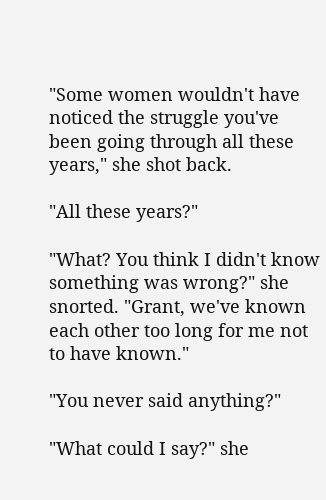"Some women wouldn't have noticed the struggle you've been going through all these years," she shot back.

"All these years?"

"What? You think I didn't know something was wrong?" she snorted. "Grant, we've known each other too long for me not to have known."

"You never said anything?"

"What could I say?" she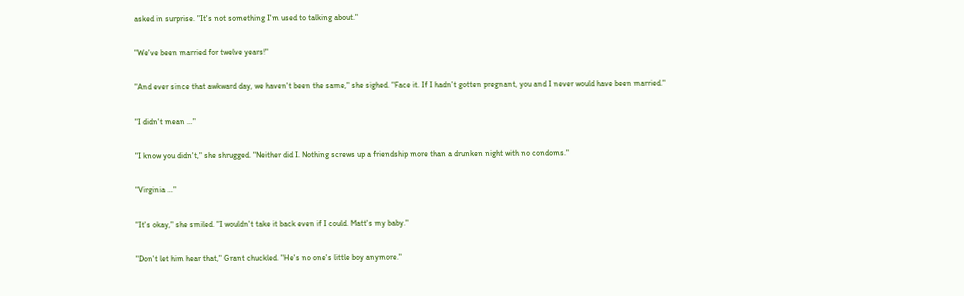asked in surprise. "It's not something I'm used to talking about."

"We've been married for twelve years!"

"And ever since that awkward day, we haven't been the same," she sighed. "Face it. If I hadn't gotten pregnant, you and I never would have been married."

"I didn't mean …"

"I know you didn't," she shrugged. "Neither did I. Nothing screws up a friendship more than a drunken night with no condoms."

"Virginia …"

"It's okay," she smiled. "I wouldn't take it back even if I could. Matt's my baby."

"Don't let him hear that," Grant chuckled. "He's no one's little boy anymore."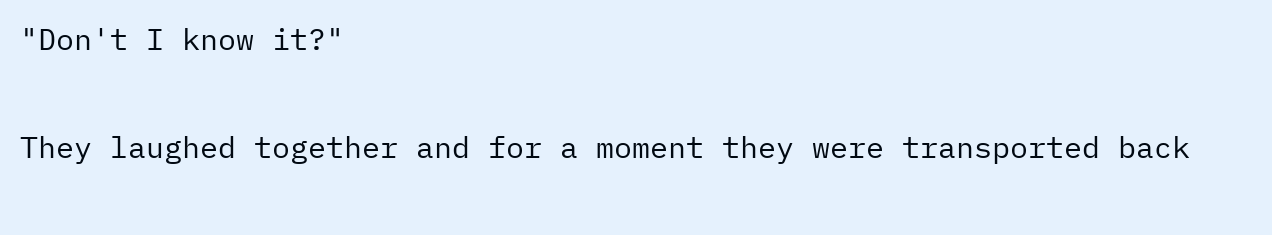"Don't I know it?"

They laughed together and for a moment they were transported back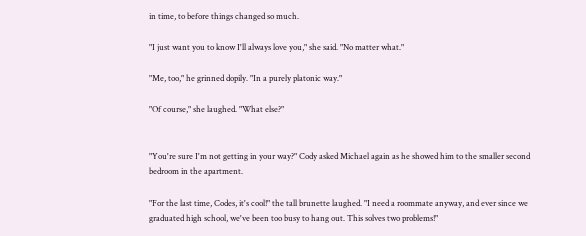in time, to before things changed so much.

"I just want you to know I'll always love you," she said. "No matter what."

"Me, too," he grinned dopily. "In a purely platonic way."

"Of course," she laughed. "What else?"


"You're sure I'm not getting in your way?" Cody asked Michael again as he showed him to the smaller second bedroom in the apartment.

"For the last time, Codes, it's cool!" the tall brunette laughed. "I need a roommate anyway, and ever since we graduated high school, we've been too busy to hang out. This solves two problems!"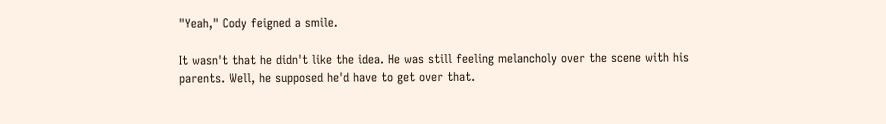"Yeah," Cody feigned a smile.

It wasn't that he didn't like the idea. He was still feeling melancholy over the scene with his parents. Well, he supposed he'd have to get over that.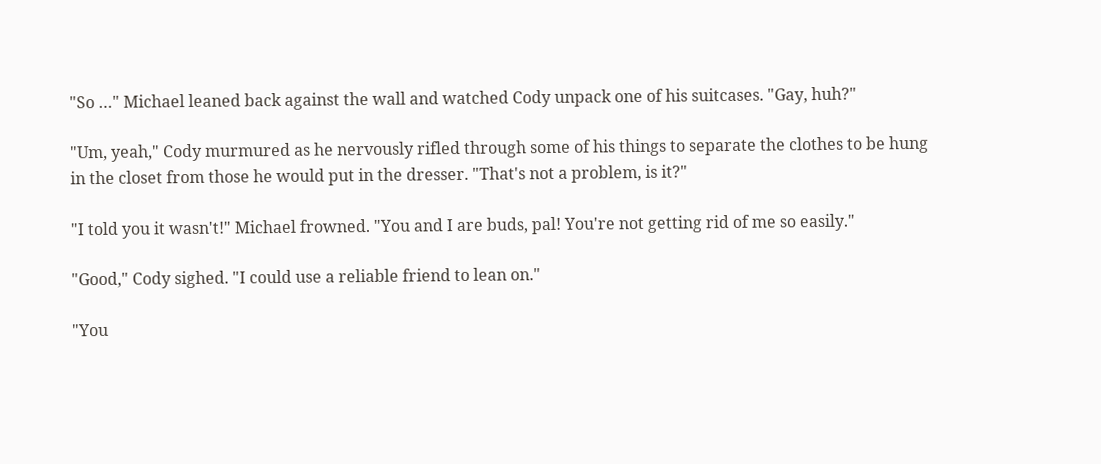"So …" Michael leaned back against the wall and watched Cody unpack one of his suitcases. "Gay, huh?"

"Um, yeah," Cody murmured as he nervously rifled through some of his things to separate the clothes to be hung in the closet from those he would put in the dresser. "That's not a problem, is it?"

"I told you it wasn't!" Michael frowned. "You and I are buds, pal! You're not getting rid of me so easily."

"Good," Cody sighed. "I could use a reliable friend to lean on."

"You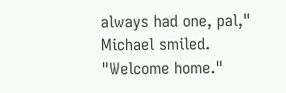always had one, pal," Michael smiled. "Welcome home."